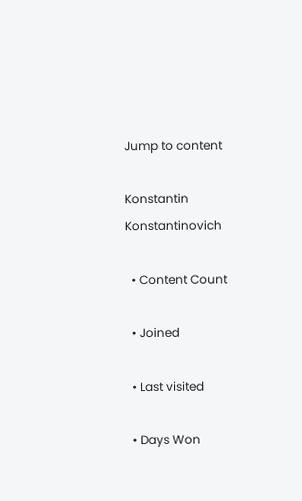Jump to content

Konstantin Konstantinovich

  • Content Count

  • Joined

  • Last visited

  • Days Won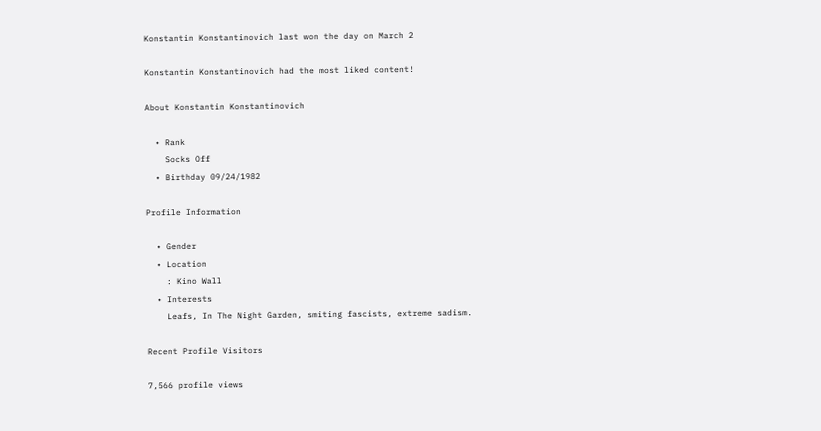Konstantin Konstantinovich last won the day on March 2

Konstantin Konstantinovich had the most liked content!

About Konstantin Konstantinovich

  • Rank
    Socks Off
  • Birthday 09/24/1982

Profile Information

  • Gender
  • Location
    : Kino Wall
  • Interests
    Leafs, In The Night Garden, smiting fascists, extreme sadism.

Recent Profile Visitors

7,566 profile views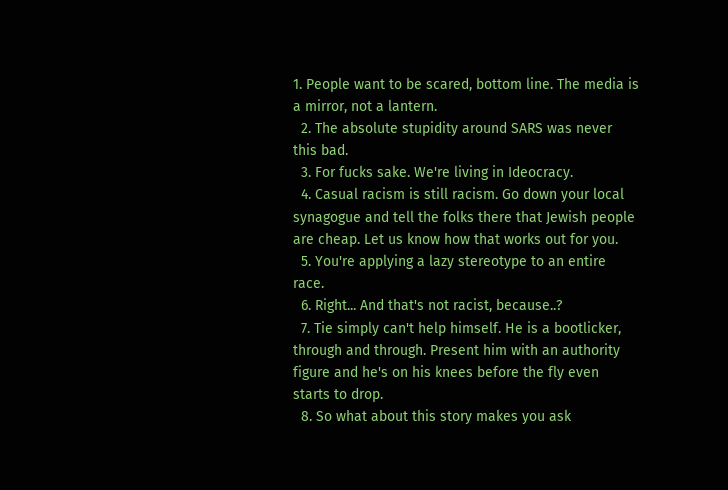1. People want to be scared, bottom line. The media is a mirror, not a lantern.
  2. The absolute stupidity around SARS was never this bad.
  3. For fucks sake. We're living in Ideocracy.
  4. Casual racism is still racism. Go down your local synagogue and tell the folks there that Jewish people are cheap. Let us know how that works out for you.
  5. You're applying a lazy stereotype to an entire race.
  6. Right... And that's not racist, because..?
  7. Tie simply can't help himself. He is a bootlicker, through and through. Present him with an authority figure and he's on his knees before the fly even starts to drop.
  8. So what about this story makes you ask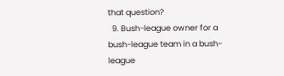that question?
  9. Bush-league owner for a bush-league team in a bush-league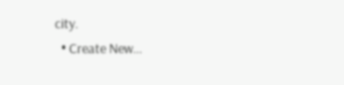city.
  • Create New...